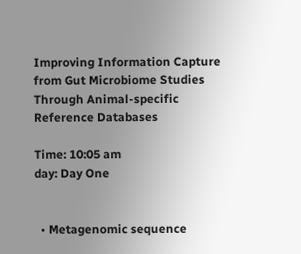Improving Information Capture from Gut Microbiome Studies Through Animal-specific Reference Databases

Time: 10:05 am
day: Day One


  • Metagenomic sequence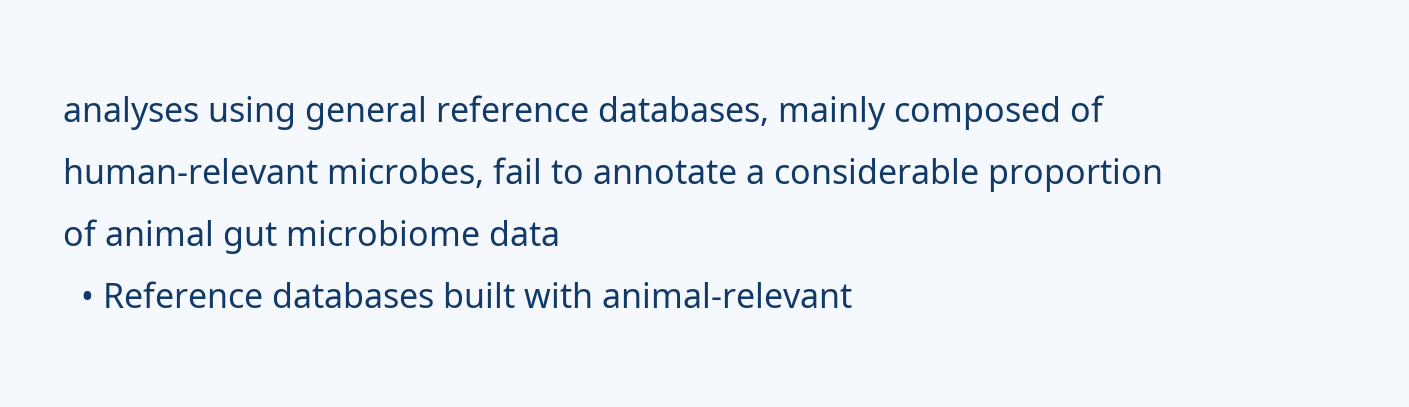analyses using general reference databases, mainly composed of human-relevant microbes, fail to annotate a considerable proportion of animal gut microbiome data
  • Reference databases built with animal-relevant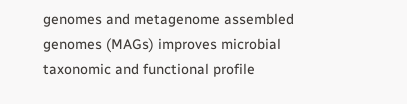genomes and metagenome assembled genomes (MAGs) improves microbial taxonomic and functional profile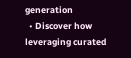generation
  • Discover how leveraging curated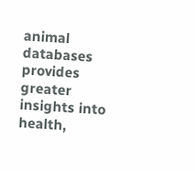animal databases provides greater insights into health,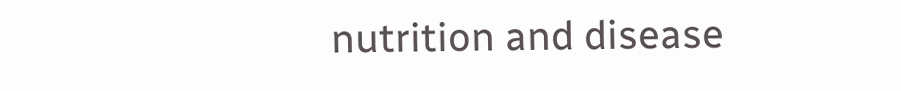nutrition and disease